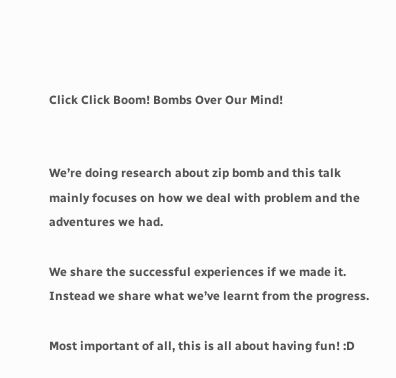Click Click Boom! Bombs Over Our Mind!


We’re doing research about zip bomb and this talk mainly focuses on how we deal with problem and the adventures we had.

We share the successful experiences if we made it. Instead we share what we’ve learnt from the progress.

Most important of all, this is all about having fun! :D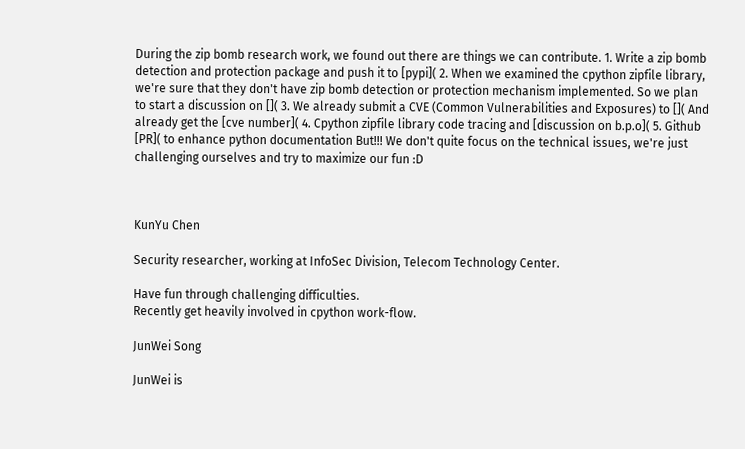During the zip bomb research work, we found out there are things we can contribute. 1. Write a zip bomb detection and protection package and push it to [pypi]( 2. When we examined the cpython zipfile library, we're sure that they don't have zip bomb detection or protection mechanism implemented. So we plan to start a discussion on []( 3. We already submit a CVE (Common Vulnerabilities and Exposures) to []( And already get the [cve number]( 4. Cpython zipfile library code tracing and [discussion on b.p.o]( 5. Github [PR]( to enhance python documentation But!!! We don't quite focus on the technical issues, we're just challenging ourselves and try to maximize our fun :D



KunYu Chen

Security researcher, working at InfoSec Division, Telecom Technology Center.

Have fun through challenging difficulties.
Recently get heavily involved in cpython work-flow.

JunWei Song

JunWei is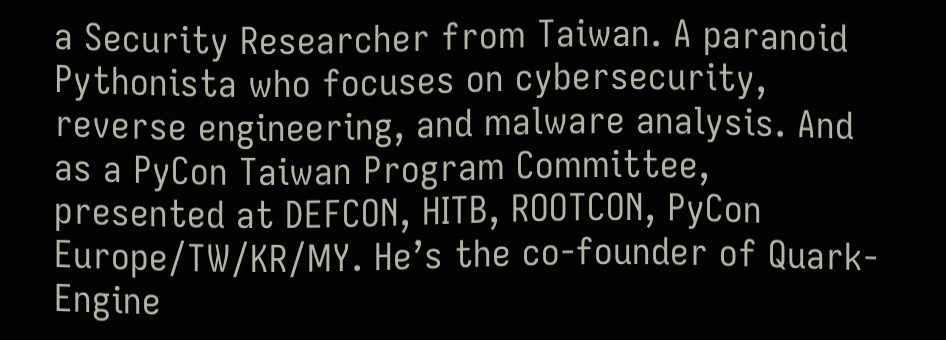a Security Researcher from Taiwan. A paranoid Pythonista who focuses on cybersecurity, reverse engineering, and malware analysis. And as a PyCon Taiwan Program Committee, presented at DEFCON, HITB, ROOTCON, PyCon Europe/TW/KR/MY. He’s the co-founder of Quark-Engine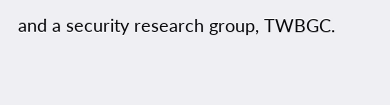and a security research group, TWBGC.